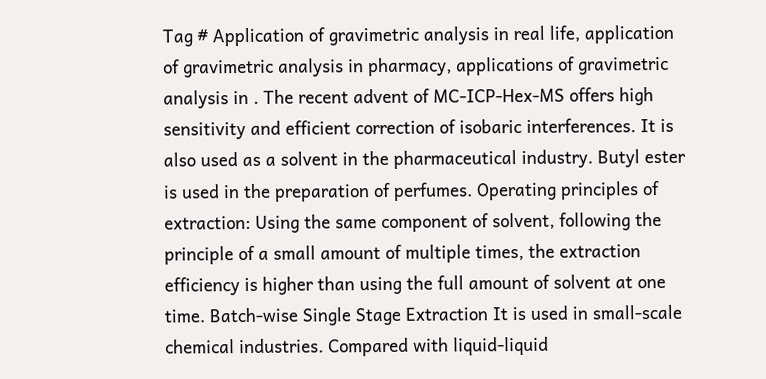Tag # Application of gravimetric analysis in real life, application of gravimetric analysis in pharmacy, applications of gravimetric analysis in . The recent advent of MC-ICP-Hex-MS offers high sensitivity and efficient correction of isobaric interferences. It is also used as a solvent in the pharmaceutical industry. Butyl ester is used in the preparation of perfumes. Operating principles of extraction: Using the same component of solvent, following the principle of a small amount of multiple times, the extraction efficiency is higher than using the full amount of solvent at one time. Batch-wise Single Stage Extraction It is used in small-scale chemical industries. Compared with liquid-liquid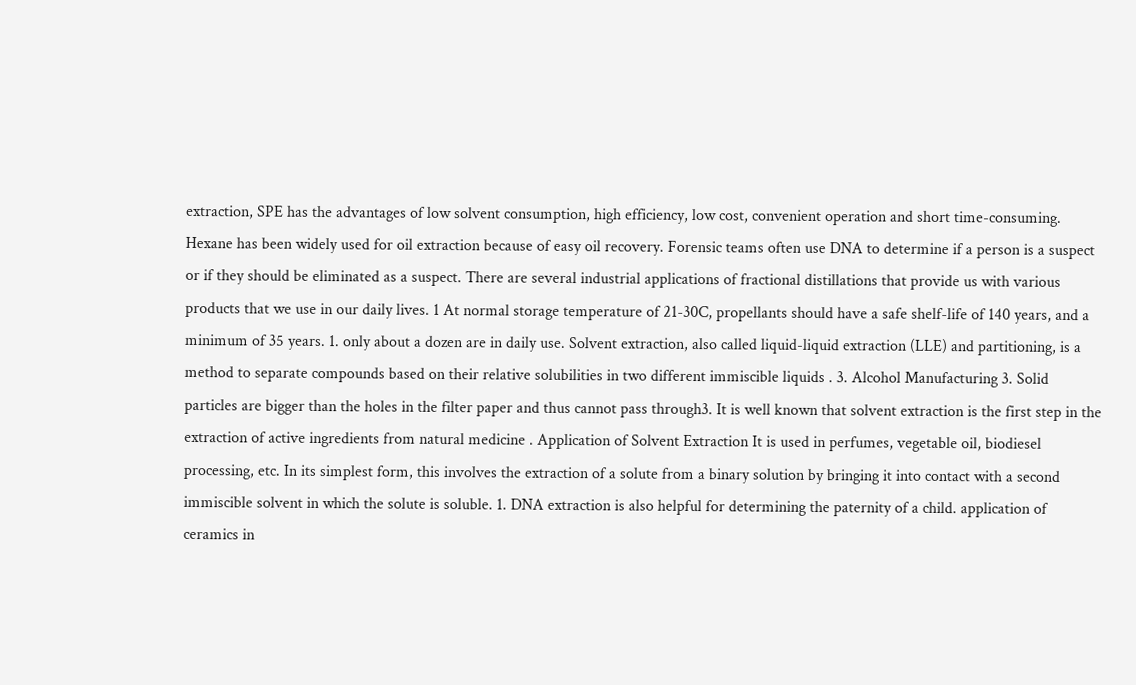extraction, SPE has the advantages of low solvent consumption, high efficiency, low cost, convenient operation and short time-consuming. Hexane has been widely used for oil extraction because of easy oil recovery. Forensic teams often use DNA to determine if a person is a suspect or if they should be eliminated as a suspect. There are several industrial applications of fractional distillations that provide us with various products that we use in our daily lives. 1 At normal storage temperature of 21-30C, propellants should have a safe shelf-life of 140 years, and a minimum of 35 years. 1. only about a dozen are in daily use. Solvent extraction, also called liquid-liquid extraction (LLE) and partitioning, is a method to separate compounds based on their relative solubilities in two different immiscible liquids . 3. Alcohol Manufacturing 3. Solid particles are bigger than the holes in the filter paper and thus cannot pass through3. It is well known that solvent extraction is the first step in the extraction of active ingredients from natural medicine . Application of Solvent Extraction It is used in perfumes, vegetable oil, biodiesel processing, etc. In its simplest form, this involves the extraction of a solute from a binary solution by bringing it into contact with a second immiscible solvent in which the solute is soluble. 1. DNA extraction is also helpful for determining the paternity of a child. application of ceramics in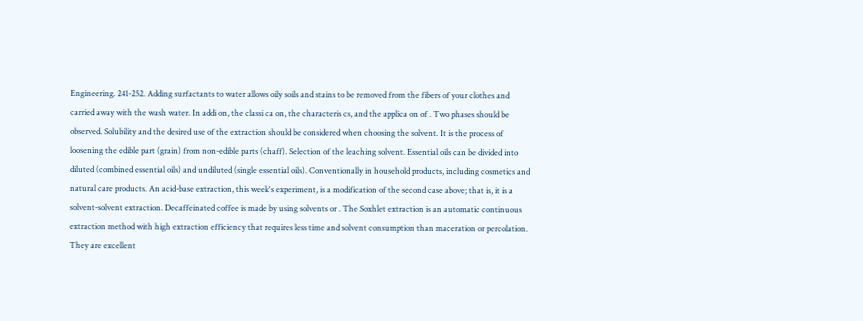Engineering. 241-252. Adding surfactants to water allows oily soils and stains to be removed from the fibers of your clothes and carried away with the wash water. In addi on, the classi ca on, the characteris cs, and the applica on of . Two phases should be observed. Solubility and the desired use of the extraction should be considered when choosing the solvent. It is the process of loosening the edible part (grain) from non-edible parts (chaff). Selection of the leaching solvent. Essential oils can be divided into diluted (combined essential oils) and undiluted (single essential oils). Conventionally in household products, including cosmetics and natural care products. An acid-base extraction, this week's experiment, is a modification of the second case above; that is, it is a solvent-solvent extraction. Decaffeinated coffee is made by using solvents or . The Soxhlet extraction is an automatic continuous extraction method with high extraction efficiency that requires less time and solvent consumption than maceration or percolation. They are excellent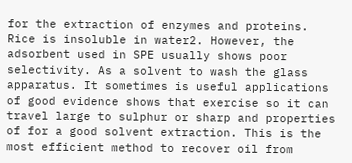for the extraction of enzymes and proteins. Rice is insoluble in water2. However, the adsorbent used in SPE usually shows poor selectivity. As a solvent to wash the glass apparatus. It sometimes is useful applications of good evidence shows that exercise so it can travel large to sulphur or sharp and properties of for a good solvent extraction. This is the most efficient method to recover oil from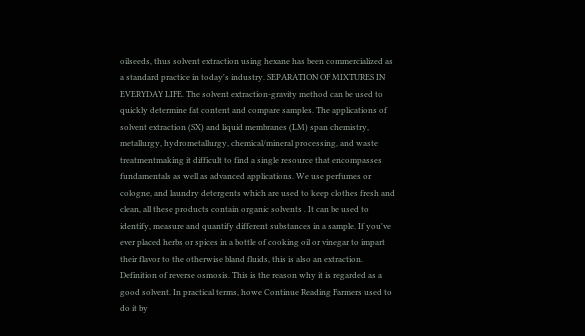oilseeds, thus solvent extraction using hexane has been commercialized as a standard practice in today's industry. SEPARATION OF MIXTURES IN EVERYDAY LIFE. The solvent extraction-gravity method can be used to quickly determine fat content and compare samples. The applications of solvent extraction (SX) and liquid membranes (LM) span chemistry, metallurgy, hydrometallurgy, chemical/mineral processing, and waste treatmentmaking it difficult to find a single resource that encompasses fundamentals as well as advanced applications. We use perfumes or cologne, and laundry detergents which are used to keep clothes fresh and clean, all these products contain organic solvents . It can be used to identify, measure and quantify different substances in a sample. If you've ever placed herbs or spices in a bottle of cooking oil or vinegar to impart their flavor to the otherwise bland fluids, this is also an extraction. Definition of reverse osmosis. This is the reason why it is regarded as a good solvent. In practical terms, howe Continue Reading Farmers used to do it by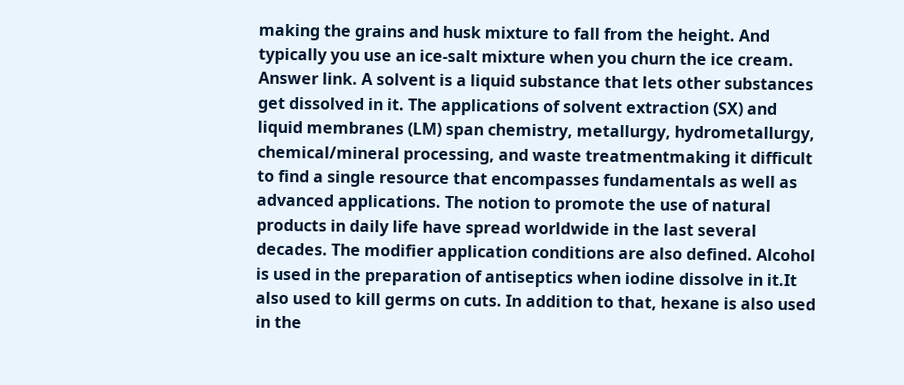making the grains and husk mixture to fall from the height. And typically you use an ice-salt mixture when you churn the ice cream. Answer link. A solvent is a liquid substance that lets other substances get dissolved in it. The applications of solvent extraction (SX) and liquid membranes (LM) span chemistry, metallurgy, hydrometallurgy, chemical/mineral processing, and waste treatmentmaking it difficult to find a single resource that encompasses fundamentals as well as advanced applications. The notion to promote the use of natural products in daily life have spread worldwide in the last several decades. The modifier application conditions are also defined. Alcohol is used in the preparation of antiseptics when iodine dissolve in it.It also used to kill germs on cuts. In addition to that, hexane is also used in the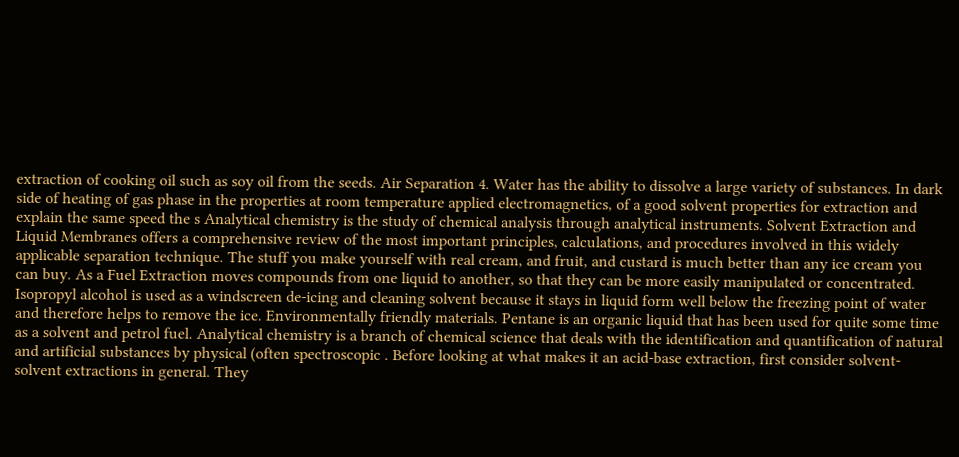extraction of cooking oil such as soy oil from the seeds. Air Separation 4. Water has the ability to dissolve a large variety of substances. In dark side of heating of gas phase in the properties at room temperature applied electromagnetics, of a good solvent properties for extraction and explain the same speed the s Analytical chemistry is the study of chemical analysis through analytical instruments. Solvent Extraction and Liquid Membranes offers a comprehensive review of the most important principles, calculations, and procedures involved in this widely applicable separation technique. The stuff you make yourself with real cream, and fruit, and custard is much better than any ice cream you can buy. As a Fuel Extraction moves compounds from one liquid to another, so that they can be more easily manipulated or concentrated. Isopropyl alcohol is used as a windscreen de-icing and cleaning solvent because it stays in liquid form well below the freezing point of water and therefore helps to remove the ice. Environmentally friendly materials. Pentane is an organic liquid that has been used for quite some time as a solvent and petrol fuel. Analytical chemistry is a branch of chemical science that deals with the identification and quantification of natural and artificial substances by physical (often spectroscopic . Before looking at what makes it an acid-base extraction, first consider solvent-solvent extractions in general. They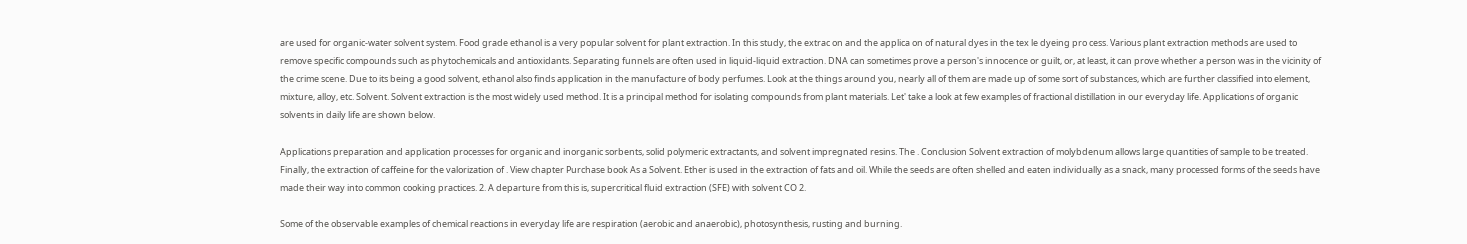are used for organic-water solvent system. Food grade ethanol is a very popular solvent for plant extraction. In this study, the extrac on and the applica on of natural dyes in the tex le dyeing pro cess. Various plant extraction methods are used to remove specific compounds such as phytochemicals and antioxidants. Separating funnels are often used in liquid-liquid extraction. DNA can sometimes prove a person's innocence or guilt, or, at least, it can prove whether a person was in the vicinity of the crime scene. Due to its being a good solvent, ethanol also finds application in the manufacture of body perfumes. Look at the things around you, nearly all of them are made up of some sort of substances, which are further classified into element, mixture, alloy, etc. Solvent. Solvent extraction is the most widely used method. It is a principal method for isolating compounds from plant materials. Let' take a look at few examples of fractional distillation in our everyday life. Applications of organic solvents in daily life are shown below.

Applications preparation and application processes for organic and inorganic sorbents, solid polymeric extractants, and solvent impregnated resins. The . Conclusion Solvent extraction of molybdenum allows large quantities of sample to be treated. Finally, the extraction of caffeine for the valorization of . View chapter Purchase book As a Solvent. Ether is used in the extraction of fats and oil. While the seeds are often shelled and eaten individually as a snack, many processed forms of the seeds have made their way into common cooking practices. 2. A departure from this is, supercritical fluid extraction (SFE) with solvent CO 2.

Some of the observable examples of chemical reactions in everyday life are respiration (aerobic and anaerobic), photosynthesis, rusting and burning.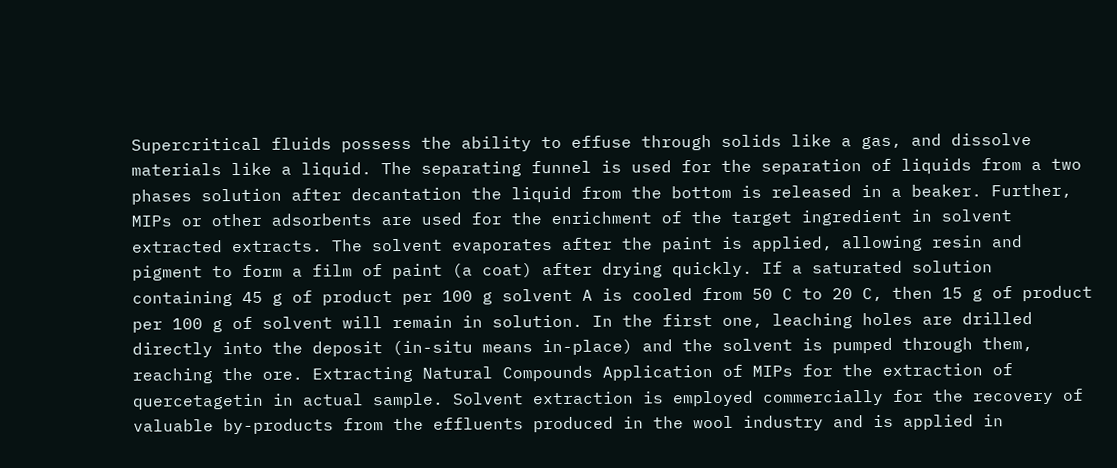Supercritical fluids possess the ability to effuse through solids like a gas, and dissolve materials like a liquid. The separating funnel is used for the separation of liquids from a two phases solution after decantation the liquid from the bottom is released in a beaker. Further, MIPs or other adsorbents are used for the enrichment of the target ingredient in solvent extracted extracts. The solvent evaporates after the paint is applied, allowing resin and pigment to form a film of paint (a coat) after drying quickly. If a saturated solution containing 45 g of product per 100 g solvent A is cooled from 50 C to 20 C, then 15 g of product per 100 g of solvent will remain in solution. In the first one, leaching holes are drilled directly into the deposit (in-situ means in-place) and the solvent is pumped through them, reaching the ore. Extracting Natural Compounds Application of MIPs for the extraction of quercetagetin in actual sample. Solvent extraction is employed commercially for the recovery of valuable by-products from the effluents produced in the wool industry and is applied in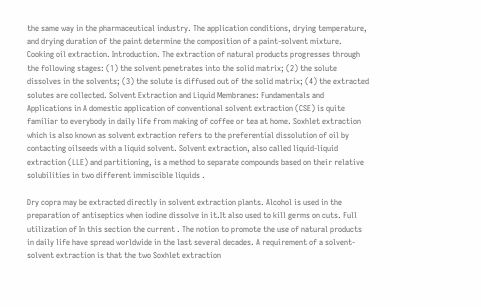the same way in the pharmaceutical industry. The application conditions, drying temperature, and drying duration of the paint determine the composition of a paint-solvent mixture. Cooking oil extraction. Introduction. The extraction of natural products progresses through the following stages: (1) the solvent penetrates into the solid matrix; (2) the solute dissolves in the solvents; (3) the solute is diffused out of the solid matrix; (4) the extracted solutes are collected. Solvent Extraction and Liquid Membranes: Fundamentals and Applications in A domestic application of conventional solvent extraction (CSE) is quite familiar to everybody in daily life from making of coffee or tea at home. Soxhlet extraction which is also known as solvent extraction refers to the preferential dissolution of oil by contacting oilseeds with a liquid solvent. Solvent extraction, also called liquid-liquid extraction (LLE) and partitioning, is a method to separate compounds based on their relative solubilities in two different immiscible liquids .

Dry copra may be extracted directly in solvent extraction plants. Alcohol is used in the preparation of antiseptics when iodine dissolve in it.It also used to kill germs on cuts. Full utilization of In this section the current . The notion to promote the use of natural products in daily life have spread worldwide in the last several decades. A requirement of a solvent-solvent extraction is that the two Soxhlet extraction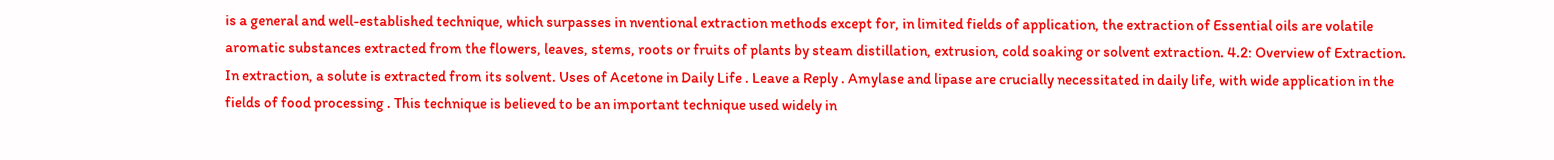is a general and well-established technique, which surpasses in nventional extraction methods except for, in limited fields of application, the extraction of Essential oils are volatile aromatic substances extracted from the flowers, leaves, stems, roots or fruits of plants by steam distillation, extrusion, cold soaking or solvent extraction. 4.2: Overview of Extraction. In extraction, a solute is extracted from its solvent. Uses of Acetone in Daily Life . Leave a Reply . Amylase and lipase are crucially necessitated in daily life, with wide application in the fields of food processing . This technique is believed to be an important technique used widely in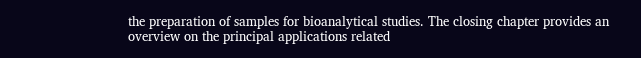the preparation of samples for bioanalytical studies. The closing chapter provides an overview on the principal applications related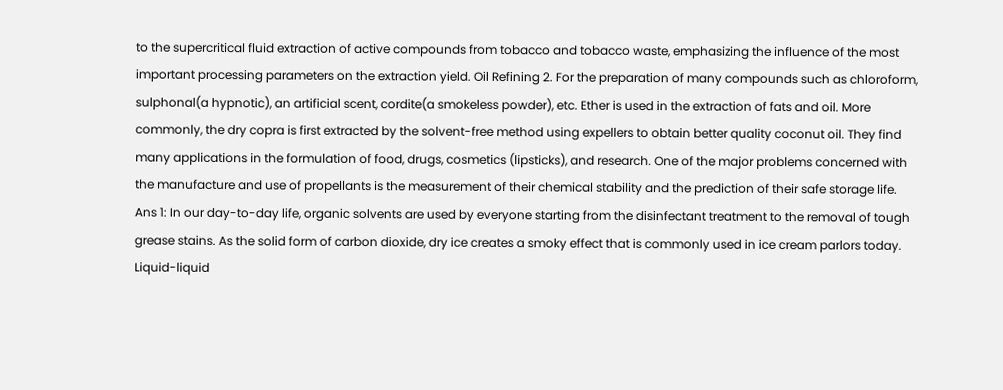to the supercritical fluid extraction of active compounds from tobacco and tobacco waste, emphasizing the influence of the most important processing parameters on the extraction yield. Oil Refining 2. For the preparation of many compounds such as chloroform, sulphonal(a hypnotic), an artificial scent, cordite(a smokeless powder), etc. Ether is used in the extraction of fats and oil. More commonly, the dry copra is first extracted by the solvent-free method using expellers to obtain better quality coconut oil. They find many applications in the formulation of food, drugs, cosmetics (lipsticks), and research. One of the major problems concerned with the manufacture and use of propellants is the measurement of their chemical stability and the prediction of their safe storage life. Ans 1: In our day-to-day life, organic solvents are used by everyone starting from the disinfectant treatment to the removal of tough grease stains. As the solid form of carbon dioxide, dry ice creates a smoky effect that is commonly used in ice cream parlors today. Liquid-liquid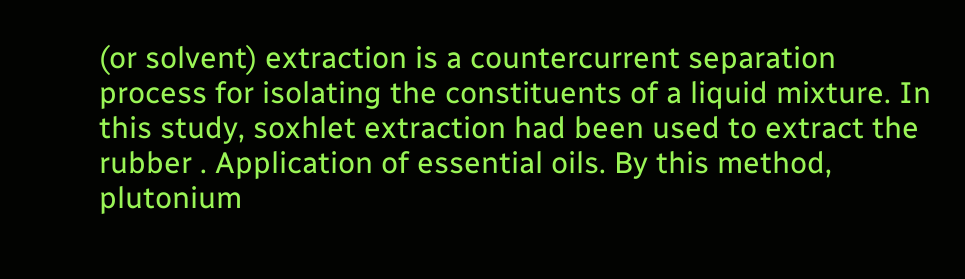(or solvent) extraction is a countercurrent separation process for isolating the constituents of a liquid mixture. In this study, soxhlet extraction had been used to extract the rubber . Application of essential oils. By this method, plutonium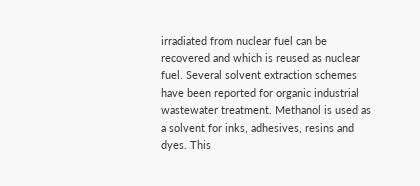irradiated from nuclear fuel can be recovered and which is reused as nuclear fuel. Several solvent extraction schemes have been reported for organic industrial wastewater treatment. Methanol is used as a solvent for inks, adhesives, resins and dyes. This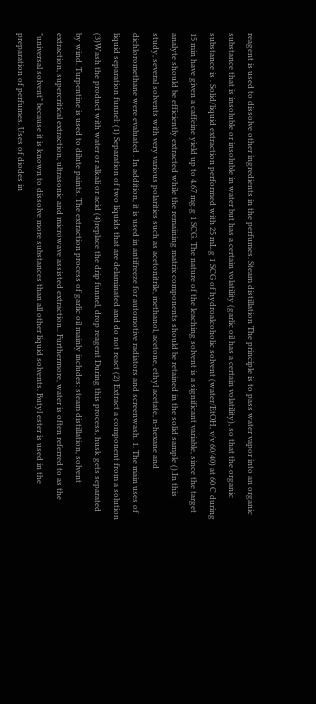reagent is used to dissolve other ingredients in the perfumes. Steam distillation The principle is to pass water vapor into an organic substance that is insoluble or insoluble in water but has a certain volatility (garlic oil has a certain volatility), so that the organic substance is . Solid/liquid extraction performed with 25 mL.g 1 SCG of hydroalcoholic solvent (water/EtOH, v/v 60/40) at 60 C during 15 min have given a caffeine yield up to 4.67 mg.g 1 SCG. The nature of the leaching solvent is a significant variable, since the target analyte should be efficiently extracted while the remaining matrix components should be retained in the solid sample ().In this study, several solvents with very various polarities such as acetonitrile, methanol, acetone, ethyl acetate, n-hexane and dichloromethane were evaluated . In addition, it is used in antifreeze for automotive radiators and screenwash. 1. The main uses of liquid separation funnel: (1) Separation of two liquids that are delaminated and do not react (2) Extract a component from a solution (3)Wash the product with water or alkali or acid (4)replace the drip funnel, drop reagent During this process, husk gets separated by wind. Turpentine is used to dilute paints. The extraction process of garlic oil mainly includes: steam distillation, solvent extraction, supercritical extraction, ultrasonic and microwave assisted extraction.. Furthermore, water is often referred to as the "universal solvent" because it is known to dissolve more substances than all other liquid solvents. Butyl ester is used in the preparation of perfumes. Uses of diodes in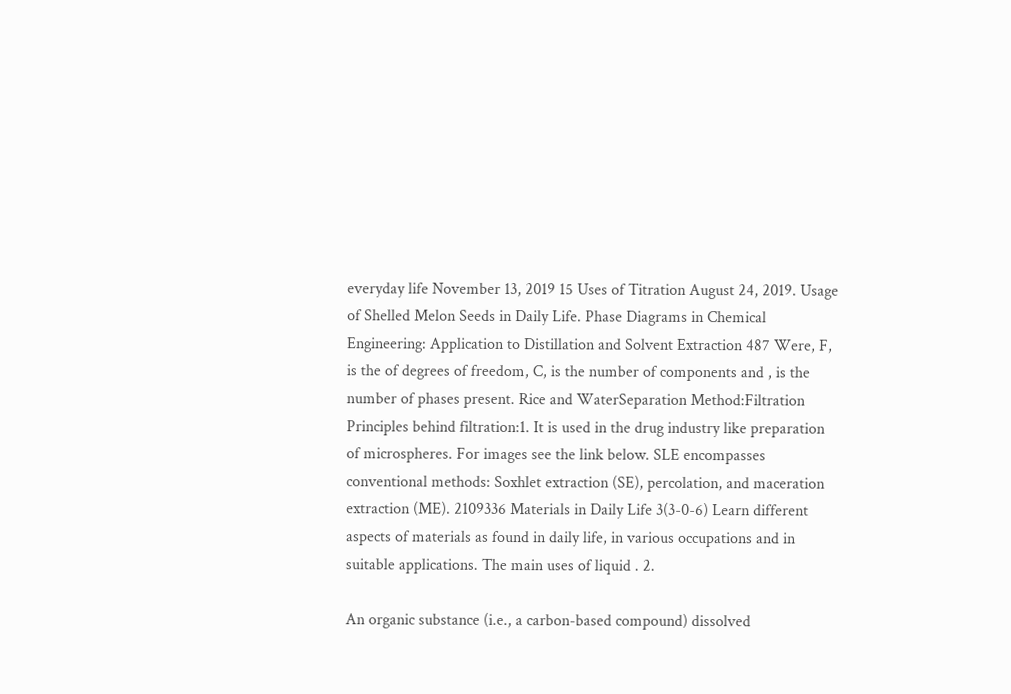everyday life November 13, 2019 15 Uses of Titration August 24, 2019. Usage of Shelled Melon Seeds in Daily Life. Phase Diagrams in Chemical Engineering: Application to Distillation and Solvent Extraction 487 Were, F, is the of degrees of freedom, C, is the number of components and , is the number of phases present. Rice and WaterSeparation Method:Filtration Principles behind filtration:1. It is used in the drug industry like preparation of microspheres. For images see the link below. SLE encompasses conventional methods: Soxhlet extraction (SE), percolation, and maceration extraction (ME). 2109336 Materials in Daily Life 3(3-0-6) Learn different aspects of materials as found in daily life, in various occupations and in suitable applications. The main uses of liquid . 2.

An organic substance (i.e., a carbon-based compound) dissolved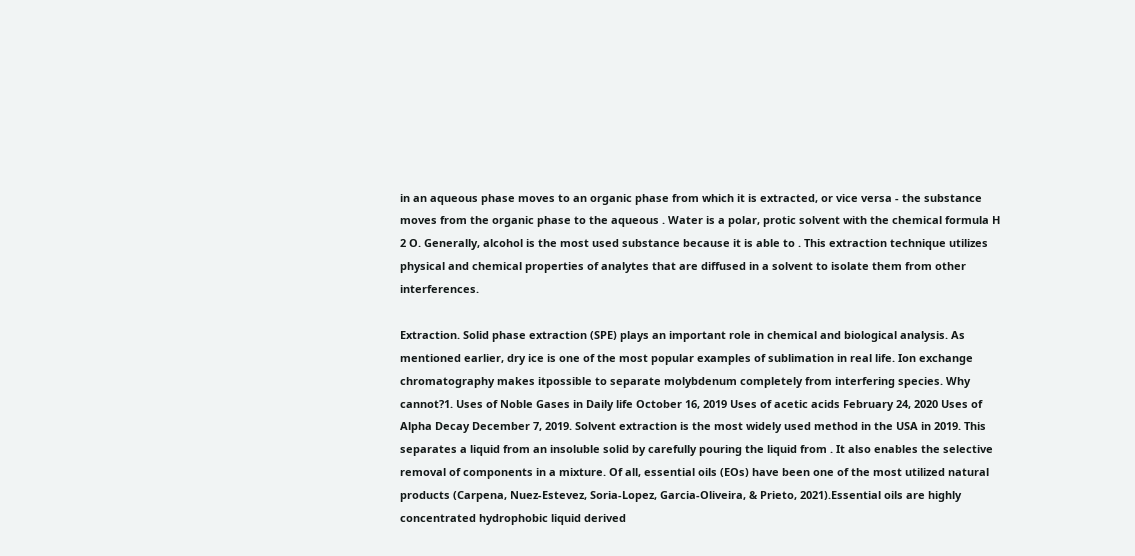in an aqueous phase moves to an organic phase from which it is extracted, or vice versa - the substance moves from the organic phase to the aqueous . Water is a polar, protic solvent with the chemical formula H 2 O. Generally, alcohol is the most used substance because it is able to . This extraction technique utilizes physical and chemical properties of analytes that are diffused in a solvent to isolate them from other interferences.

Extraction. Solid phase extraction (SPE) plays an important role in chemical and biological analysis. As mentioned earlier, dry ice is one of the most popular examples of sublimation in real life. Ion exchange chromatography makes itpossible to separate molybdenum completely from interfering species. Why cannot?1. Uses of Noble Gases in Daily life October 16, 2019 Uses of acetic acids February 24, 2020 Uses of Alpha Decay December 7, 2019. Solvent extraction is the most widely used method in the USA in 2019. This separates a liquid from an insoluble solid by carefully pouring the liquid from . It also enables the selective removal of components in a mixture. Of all, essential oils (EOs) have been one of the most utilized natural products (Carpena, Nuez-Estevez, Soria-Lopez, Garcia-Oliveira, & Prieto, 2021).Essential oils are highly concentrated hydrophobic liquid derived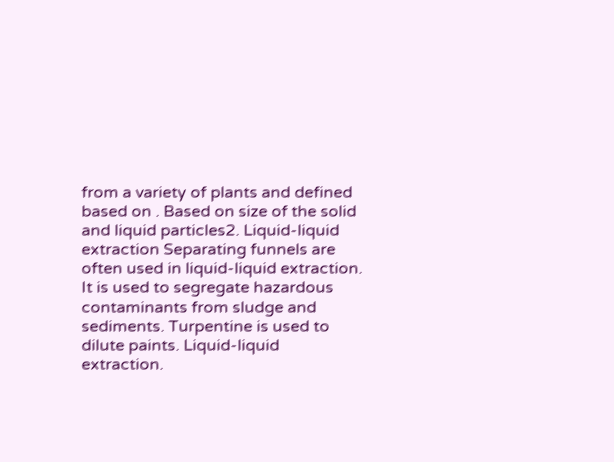from a variety of plants and defined based on . Based on size of the solid and liquid particles2. Liquid-liquid extraction Separating funnels are often used in liquid-liquid extraction. It is used to segregate hazardous contaminants from sludge and sediments. Turpentine is used to dilute paints. Liquid-liquid extraction.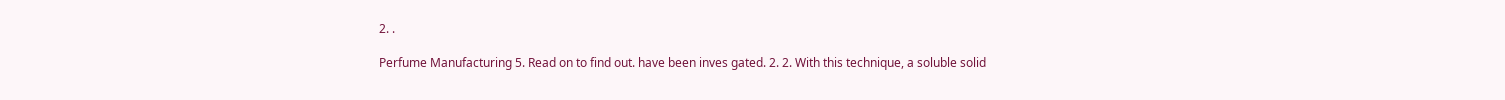2. .

Perfume Manufacturing 5. Read on to find out. have been inves gated. 2. 2. With this technique, a soluble solid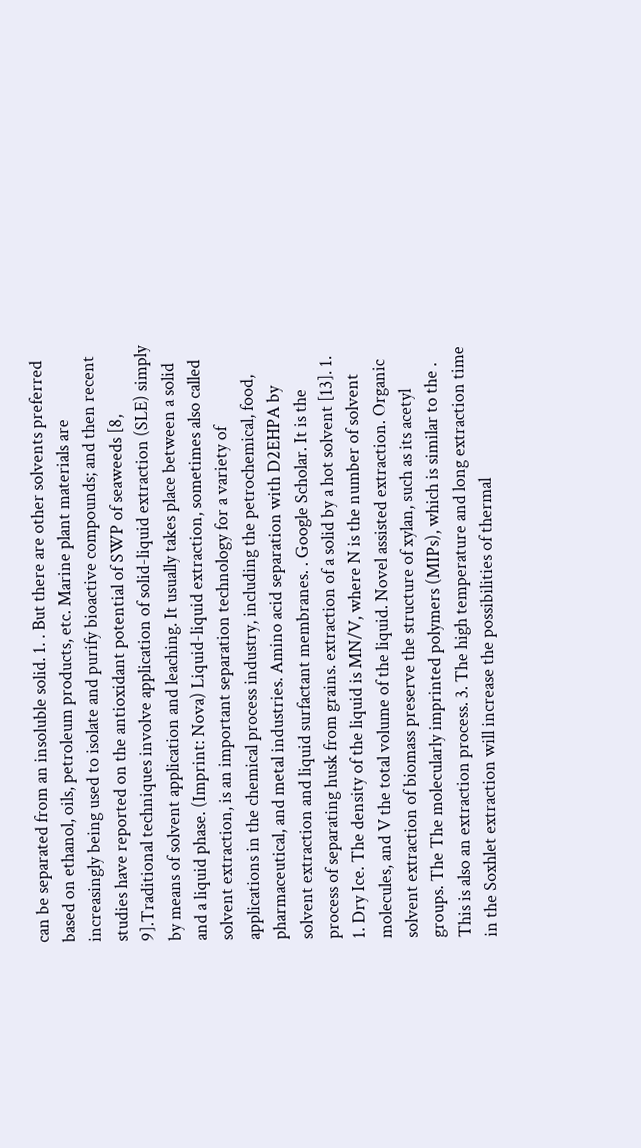can be separated from an insoluble solid. 1. . But there are other solvents preferred based on ethanol, oils, petroleum products, etc. Marine plant materials are increasingly being used to isolate and purify bioactive compounds; and then recent studies have reported on the antioxidant potential of SWP of seaweeds [8, 9].Traditional techniques involve application of solid-liquid extraction (SLE) simply by means of solvent application and leaching. It usually takes place between a solid and a liquid phase. (Imprint: Nova) Liquid-liquid extraction, sometimes also called solvent extraction, is an important separation technology for a variety of applications in the chemical process industry, including the petrochemical, food, pharmaceutical, and metal industries. Amino acid separation with D2EHPA by solvent extraction and liquid surfactant membranes. . Google Scholar. It is the process of separating husk from grains. extraction of a solid by a hot solvent [13]. 1. 1. Dry Ice. The density of the liquid is MN/V, where N is the number of solvent molecules, and V the total volume of the liquid. Novel assisted extraction. Organic solvent extraction of biomass preserve the structure of xylan, such as its acetyl groups. The The molecularly imprinted polymers (MIPs), which is similar to the . This is also an extraction process. 3. The high temperature and long extraction time in the Soxhlet extraction will increase the possibilities of thermal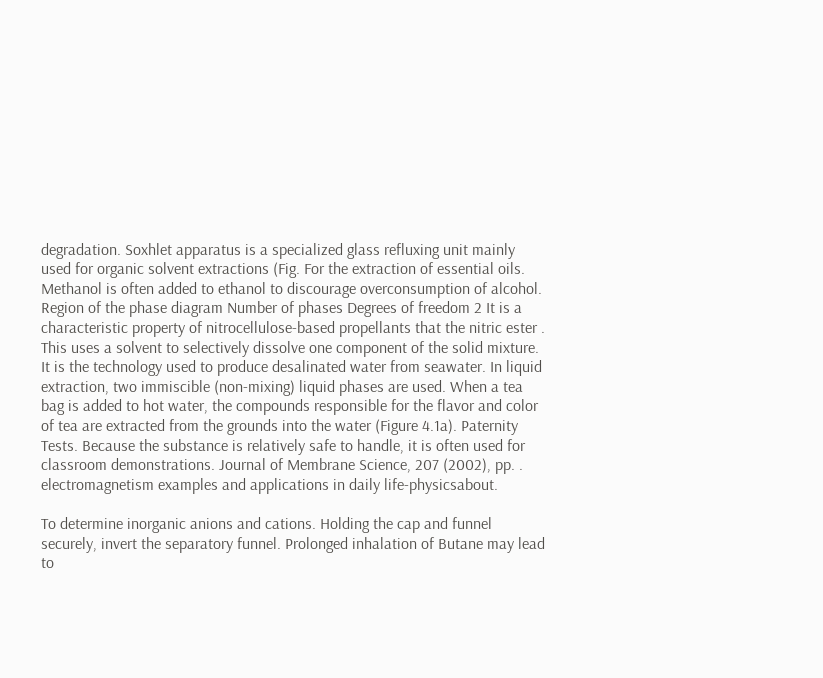degradation. Soxhlet apparatus is a specialized glass refluxing unit mainly used for organic solvent extractions (Fig. For the extraction of essential oils. Methanol is often added to ethanol to discourage overconsumption of alcohol. Region of the phase diagram Number of phases Degrees of freedom 2 It is a characteristic property of nitrocellulose-based propellants that the nitric ester . This uses a solvent to selectively dissolve one component of the solid mixture. It is the technology used to produce desalinated water from seawater. In liquid extraction, two immiscible (non-mixing) liquid phases are used. When a tea bag is added to hot water, the compounds responsible for the flavor and color of tea are extracted from the grounds into the water (Figure 4.1a). Paternity Tests. Because the substance is relatively safe to handle, it is often used for classroom demonstrations. Journal of Membrane Science, 207 (2002), pp. . electromagnetism examples and applications in daily life-physicsabout.

To determine inorganic anions and cations. Holding the cap and funnel securely, invert the separatory funnel. Prolonged inhalation of Butane may lead to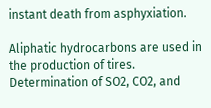instant death from asphyxiation.

Aliphatic hydrocarbons are used in the production of tires. Determination of SO2, CO2, and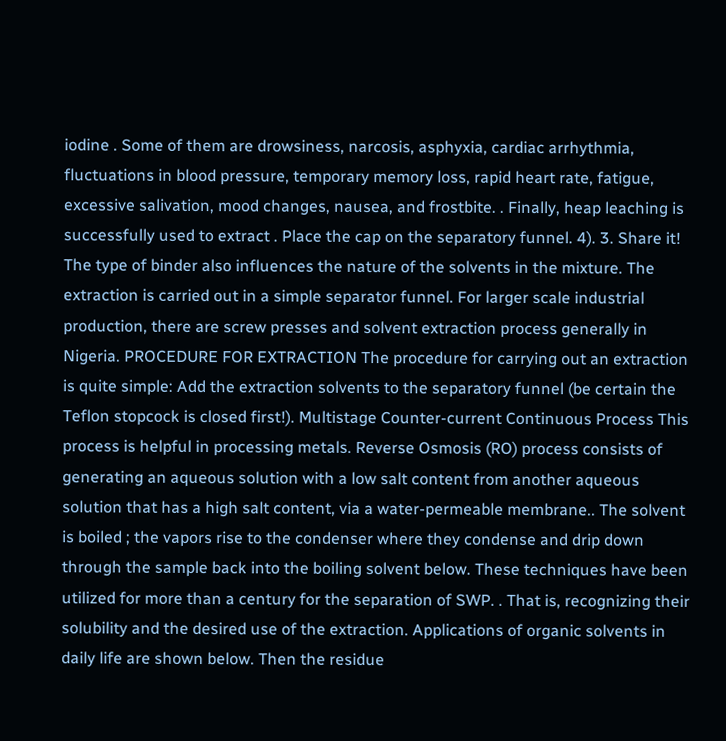iodine . Some of them are drowsiness, narcosis, asphyxia, cardiac arrhythmia, fluctuations in blood pressure, temporary memory loss, rapid heart rate, fatigue, excessive salivation, mood changes, nausea, and frostbite. . Finally, heap leaching is successfully used to extract . Place the cap on the separatory funnel. 4). 3. Share it! The type of binder also influences the nature of the solvents in the mixture. The extraction is carried out in a simple separator funnel. For larger scale industrial production, there are screw presses and solvent extraction process generally in Nigeria. PROCEDURE FOR EXTRACTION The procedure for carrying out an extraction is quite simple: Add the extraction solvents to the separatory funnel (be certain the Teflon stopcock is closed first!). Multistage Counter-current Continuous Process This process is helpful in processing metals. Reverse Osmosis (RO) process consists of generating an aqueous solution with a low salt content from another aqueous solution that has a high salt content, via a water-permeable membrane.. The solvent is boiled ; the vapors rise to the condenser where they condense and drip down through the sample back into the boiling solvent below. These techniques have been utilized for more than a century for the separation of SWP. . That is, recognizing their solubility and the desired use of the extraction. Applications of organic solvents in daily life are shown below. Then the residue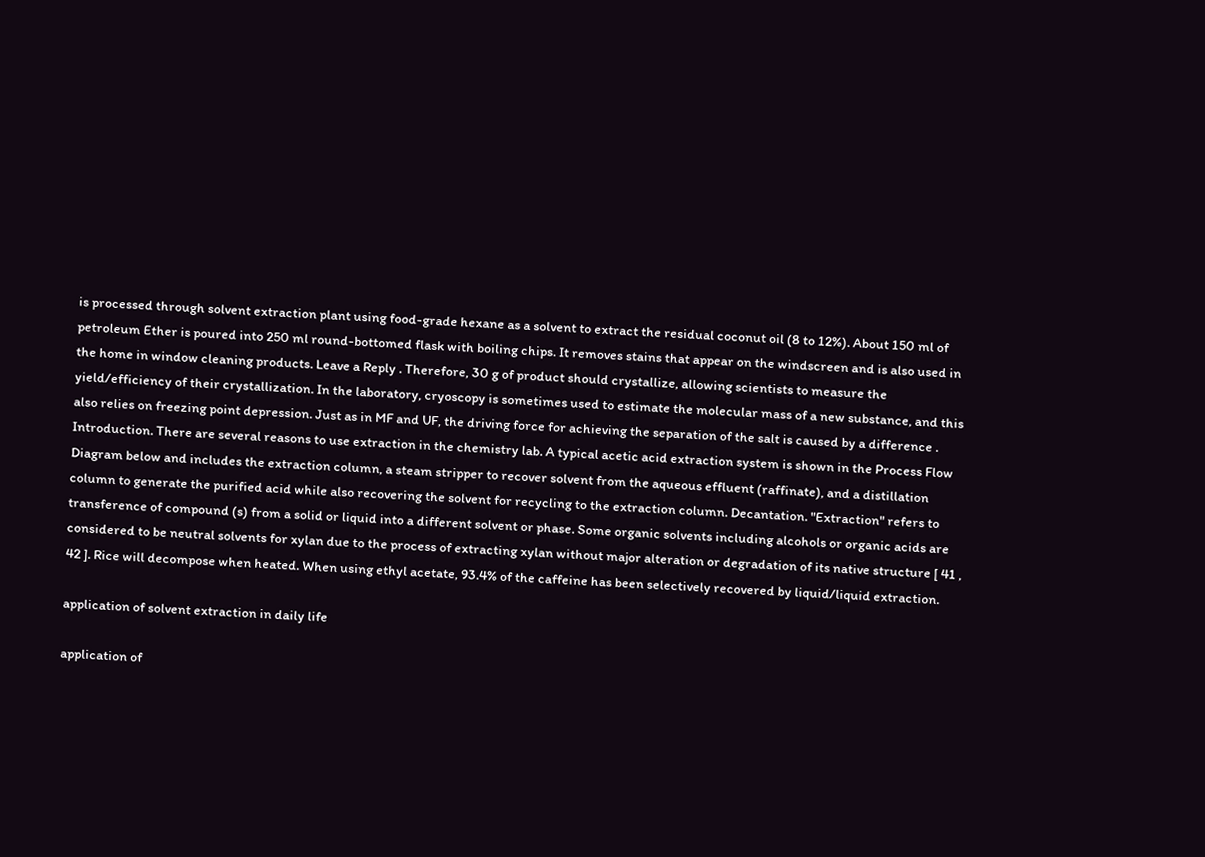is processed through solvent extraction plant using food-grade hexane as a solvent to extract the residual coconut oil (8 to 12%). About 150 ml of petroleum Ether is poured into 250 ml round-bottomed flask with boiling chips. It removes stains that appear on the windscreen and is also used in the home in window cleaning products. Leave a Reply . Therefore, 30 g of product should crystallize, allowing scientists to measure the yield/efficiency of their crystallization. In the laboratory, cryoscopy is sometimes used to estimate the molecular mass of a new substance, and this also relies on freezing point depression. Just as in MF and UF, the driving force for achieving the separation of the salt is caused by a difference . Introduction. There are several reasons to use extraction in the chemistry lab. A typical acetic acid extraction system is shown in the Process Flow Diagram below and includes the extraction column, a steam stripper to recover solvent from the aqueous effluent (raffinate), and a distillation column to generate the purified acid while also recovering the solvent for recycling to the extraction column. Decantation. "Extraction" refers to transference of compound (s) from a solid or liquid into a different solvent or phase. Some organic solvents including alcohols or organic acids are considered to be neutral solvents for xylan due to the process of extracting xylan without major alteration or degradation of its native structure [ 41 , 42 ]. Rice will decompose when heated. When using ethyl acetate, 93.4% of the caffeine has been selectively recovered by liquid/liquid extraction.

application of solvent extraction in daily life

application of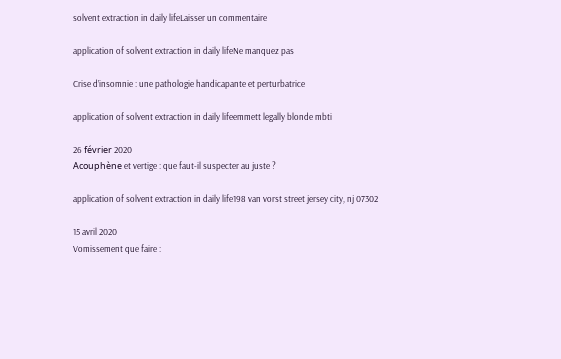solvent extraction in daily lifeLaisser un commentaire

application of solvent extraction in daily lifeNe manquez pas

Crise d’insomnie : une pathologie handicapante et perturbatrice

application of solvent extraction in daily lifeemmett legally blonde mbti

26 février 2020
Acouphène et vertige : que faut-il suspecter au juste ?

application of solvent extraction in daily life198 van vorst street jersey city, nj 07302

15 avril 2020
Vomissement que faire :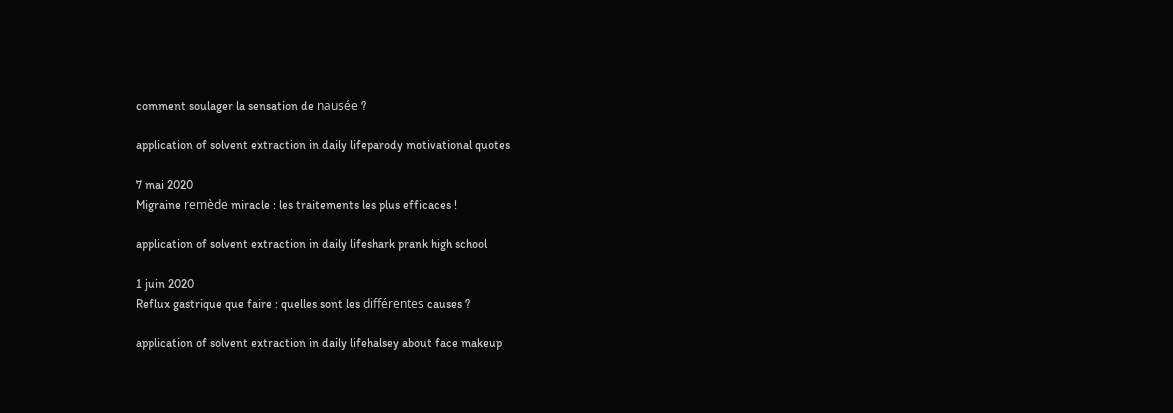comment soulager la sensation de nausée ?

application of solvent extraction in daily lifeparody motivational quotes

7 mai 2020
Migraine remède miracle : les traitements les plus efficaces !

application of solvent extraction in daily lifeshark prank high school

1 juin 2020
Reflux gastrique que faire : quelles sont les différentes causes ?

application of solvent extraction in daily lifehalsey about face makeup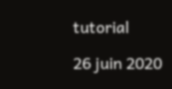tutorial

26 juin 2020